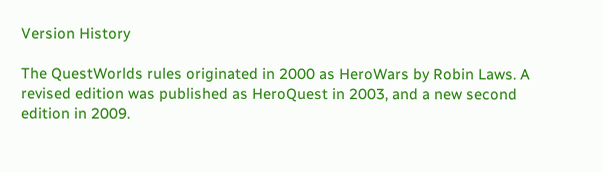Version History

The QuestWorlds rules originated in 2000 as HeroWars by Robin Laws. A revised edition was published as HeroQuest in 2003, and a new second edition in 2009.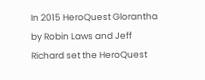In 2015 HeroQuest Glorantha by Robin Laws and Jeff Richard set the HeroQuest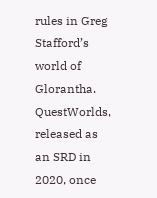rules in Greg Stafford’s world of Glorantha. QuestWorlds, released as an SRD in 2020, once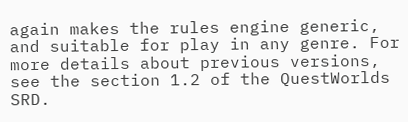again makes the rules engine generic, and suitable for play in any genre. For more details about previous versions, see the section 1.2 of the QuestWorlds SRD.